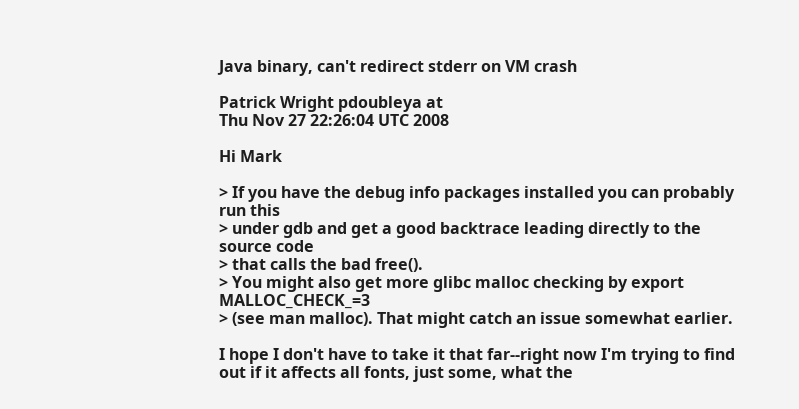Java binary, can't redirect stderr on VM crash

Patrick Wright pdoubleya at
Thu Nov 27 22:26:04 UTC 2008

Hi Mark

> If you have the debug info packages installed you can probably run this
> under gdb and get a good backtrace leading directly to the source code
> that calls the bad free().
> You might also get more glibc malloc checking by export MALLOC_CHECK_=3
> (see man malloc). That might catch an issue somewhat earlier.

I hope I don't have to take it that far--right now I'm trying to find
out if it affects all fonts, just some, what the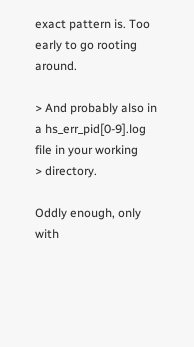exact pattern is. Too
early to go rooting around.

> And probably also in a hs_err_pid[0-9].log file in your working
> directory.

Oddly enough, only with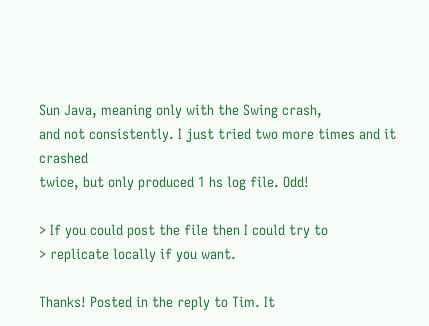Sun Java, meaning only with the Swing crash,
and not consistently. I just tried two more times and it crashed
twice, but only produced 1 hs log file. Odd!

> If you could post the file then I could try to
> replicate locally if you want.

Thanks! Posted in the reply to Tim. It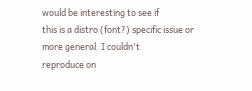would be interesting to see if
this is a distro (font?) specific issue or more general. I couldn't
reproduce on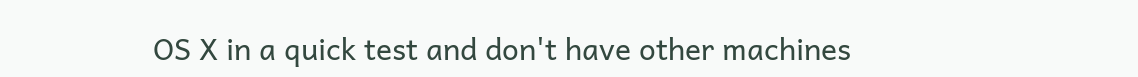OS X in a quick test and don't have other machines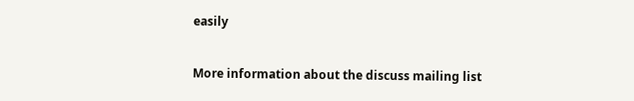easily


More information about the discuss mailing list